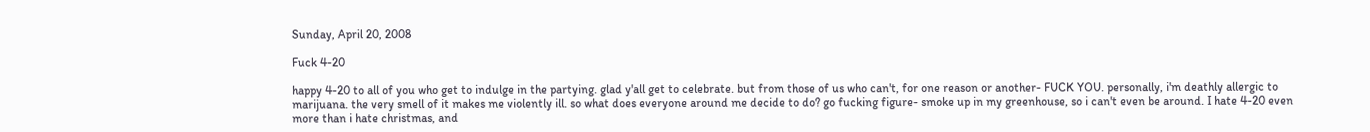Sunday, April 20, 2008

Fuck 4-20

happy 4-20 to all of you who get to indulge in the partying. glad y'all get to celebrate. but from those of us who can't, for one reason or another- FUCK YOU. personally, i'm deathly allergic to marijuana. the very smell of it makes me violently ill. so what does everyone around me decide to do? go fucking figure- smoke up in my greenhouse, so i can't even be around. I hate 4-20 even more than i hate christmas, and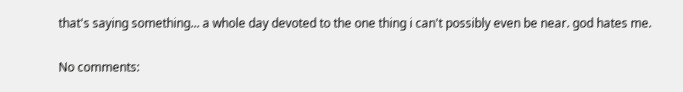that's saying something... a whole day devoted to the one thing i can't possibly even be near. god hates me.

No comments: